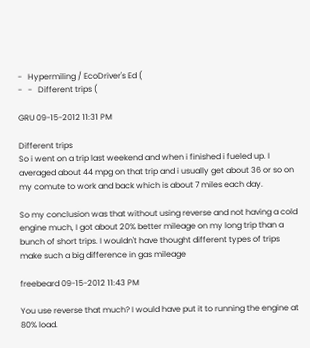-   Hypermiling / EcoDriver's Ed (
-   -   Different trips (

GRU 09-15-2012 11:31 PM

Different trips
So i went on a trip last weekend and when i finished i fueled up. I averaged about 44 mpg on that trip and i usually get about 36 or so on my comute to work and back which is about 7 miles each day.

So my conclusion was that without using reverse and not having a cold engine much, I got about 20% better mileage on my long trip than a bunch of short trips. I wouldn't have thought different types of trips make such a big difference in gas mileage

freebeard 09-15-2012 11:43 PM

You use reverse that much? I would have put it to running the engine at 80% load.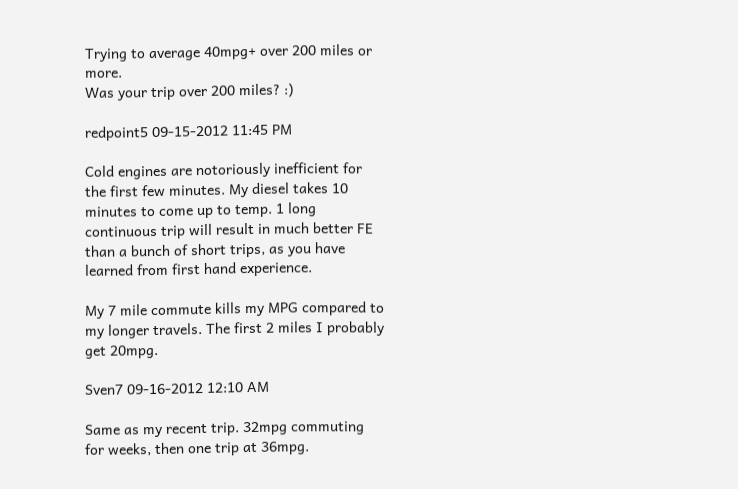Trying to average 40mpg+ over 200 miles or more.
Was your trip over 200 miles? :)

redpoint5 09-15-2012 11:45 PM

Cold engines are notoriously inefficient for the first few minutes. My diesel takes 10 minutes to come up to temp. 1 long continuous trip will result in much better FE than a bunch of short trips, as you have learned from first hand experience.

My 7 mile commute kills my MPG compared to my longer travels. The first 2 miles I probably get 20mpg.

Sven7 09-16-2012 12:10 AM

Same as my recent trip. 32mpg commuting for weeks, then one trip at 36mpg.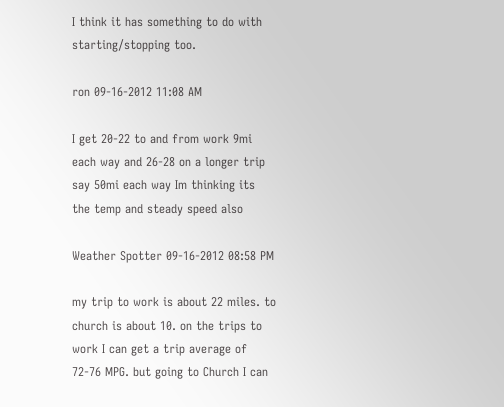I think it has something to do with starting/stopping too.

ron 09-16-2012 11:08 AM

I get 20-22 to and from work 9mi each way and 26-28 on a longer trip say 50mi each way Im thinking its the temp and steady speed also

Weather Spotter 09-16-2012 08:58 PM

my trip to work is about 22 miles. to church is about 10. on the trips to work I can get a trip average of 72-76 MPG. but going to Church I can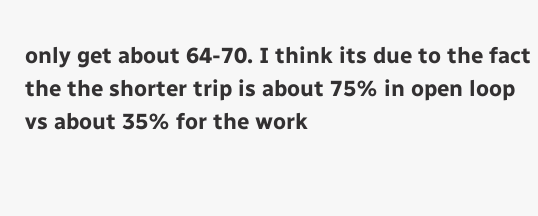only get about 64-70. I think its due to the fact the the shorter trip is about 75% in open loop vs about 35% for the work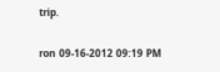trip.

ron 09-16-2012 09:19 PM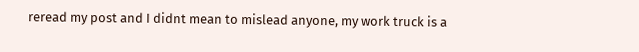reread my post and I didnt mean to mislead anyone, my work truck is a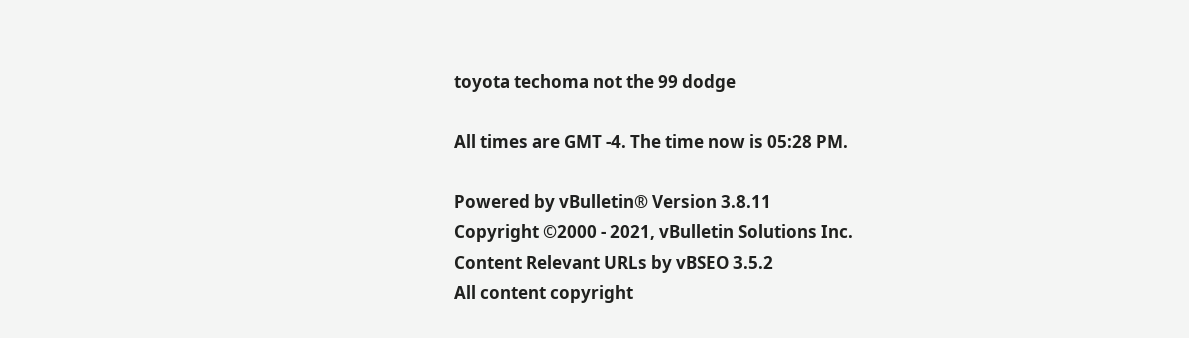toyota techoma not the 99 dodge

All times are GMT -4. The time now is 05:28 PM.

Powered by vBulletin® Version 3.8.11
Copyright ©2000 - 2021, vBulletin Solutions Inc.
Content Relevant URLs by vBSEO 3.5.2
All content copyright